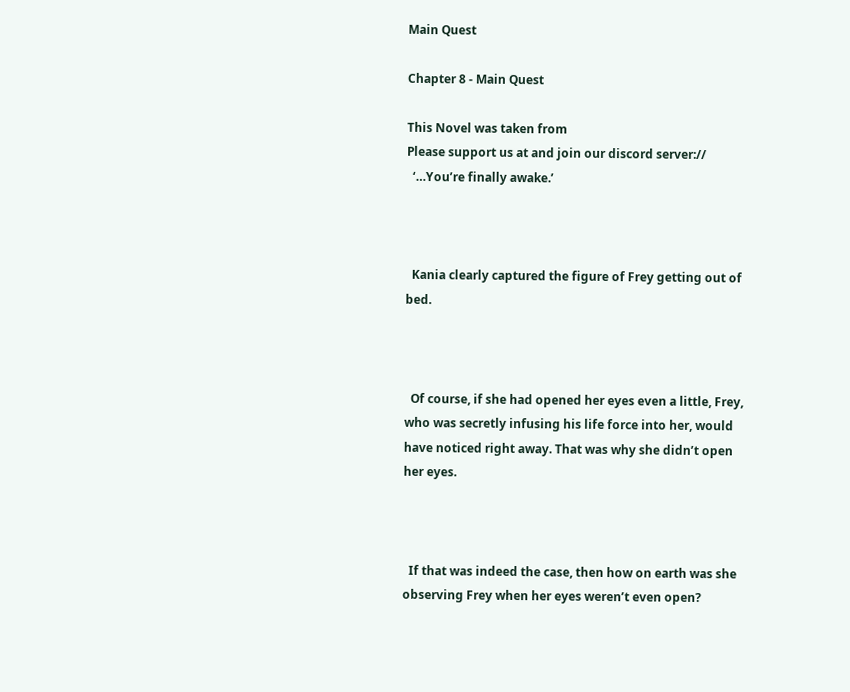Main Quest

Chapter 8 - Main Quest

This Novel was taken from
Please support us at and join our discord server://
  ‘…You’re finally awake.’



  Kania clearly captured the figure of Frey getting out of bed.



  Of course, if she had opened her eyes even a little, Frey, who was secretly infusing his life force into her, would have noticed right away. That was why she didn’t open her eyes.



  If that was indeed the case, then how on earth was she observing Frey when her eyes weren’t even open?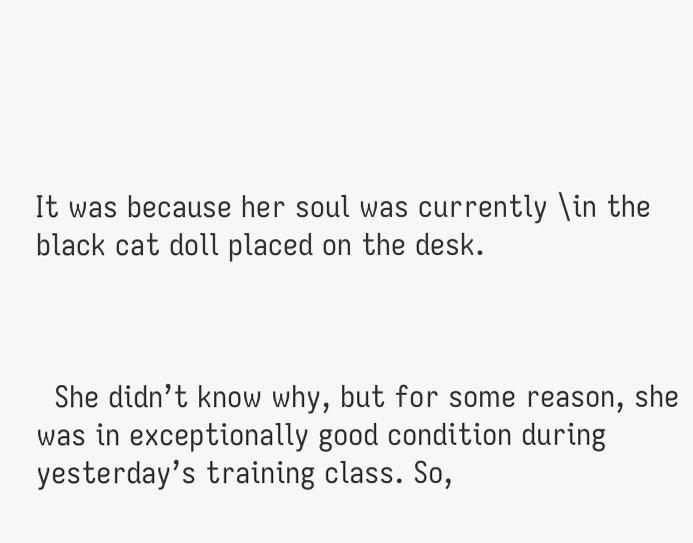It was because her soul was currently \in the black cat doll placed on the desk.



  She didn’t know why, but for some reason, she was in exceptionally good condition during yesterday’s training class. So,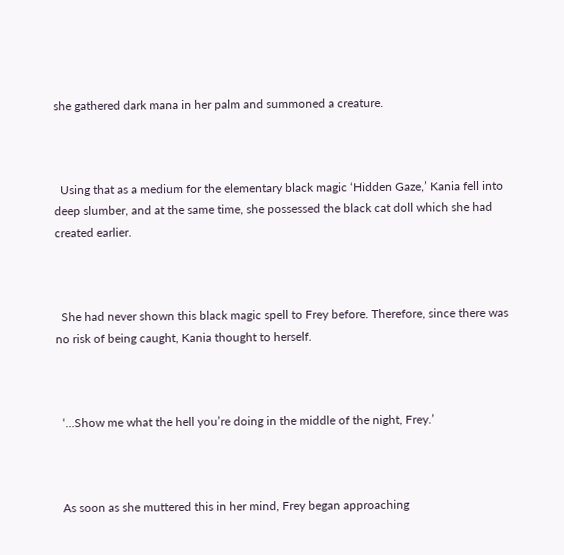she gathered dark mana in her palm and summoned a creature.



  Using that as a medium for the elementary black magic ‘Hidden Gaze,’ Kania fell into deep slumber, and at the same time, she possessed the black cat doll which she had created earlier.



  She had never shown this black magic spell to Frey before. Therefore, since there was no risk of being caught, Kania thought to herself.



  ‘…Show me what the hell you’re doing in the middle of the night, Frey.’



  As soon as she muttered this in her mind, Frey began approaching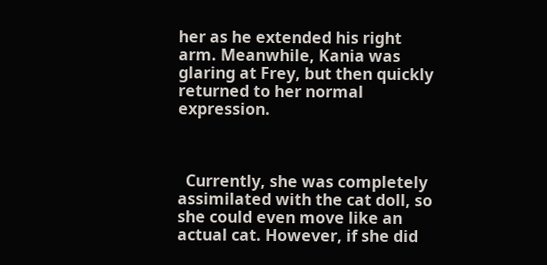her as he extended his right arm. Meanwhile, Kania was glaring at Frey, but then quickly returned to her normal expression.



  Currently, she was completely assimilated with the cat doll, so she could even move like an actual cat. However, if she did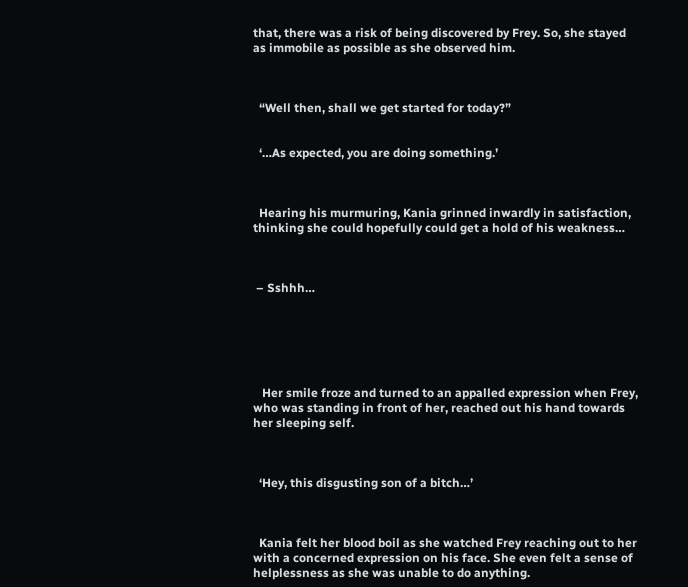that, there was a risk of being discovered by Frey. So, she stayed as immobile as possible as she observed him.



  “Well then, shall we get started for today?”


  ‘…As expected, you are doing something.’



  Hearing his murmuring, Kania grinned inwardly in satisfaction, thinking she could hopefully could get a hold of his weakness…



 – Sshhh…






   Her smile froze and turned to an appalled expression when Frey, who was standing in front of her, reached out his hand towards her sleeping self.



  ‘Hey, this disgusting son of a bitch…’



  Kania felt her blood boil as she watched Frey reaching out to her with a concerned expression on his face. She even felt a sense of helplessness as she was unable to do anything.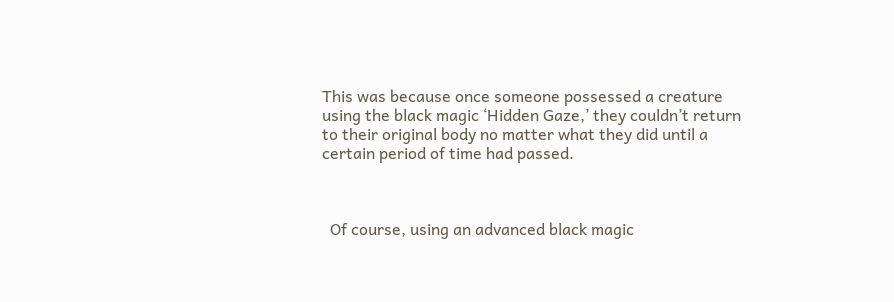This was because once someone possessed a creature using the black magic ‘Hidden Gaze,’ they couldn’t return to their original body no matter what they did until a certain period of time had passed.



  Of course, using an advanced black magic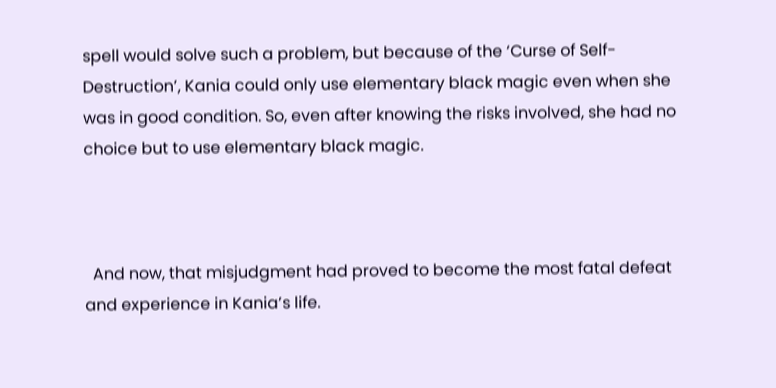spell would solve such a problem, but because of the ‘Curse of Self-Destruction’, Kania could only use elementary black magic even when she was in good condition. So, even after knowing the risks involved, she had no choice but to use elementary black magic.



  And now, that misjudgment had proved to become the most fatal defeat and experience in Kania’s life.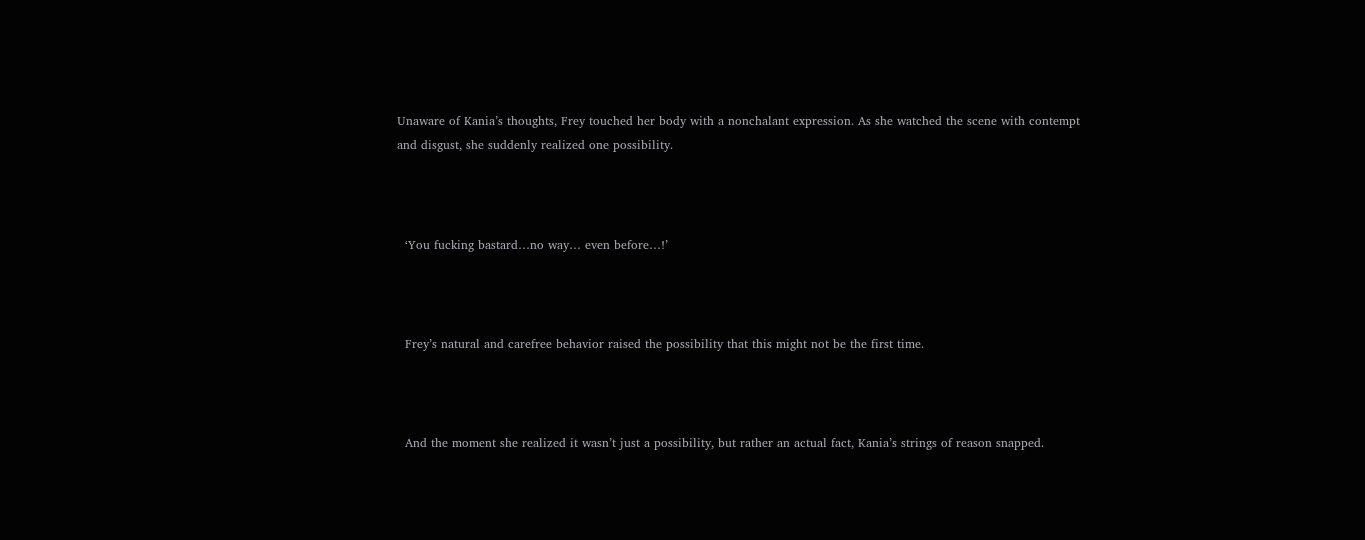Unaware of Kania’s thoughts, Frey touched her body with a nonchalant expression. As she watched the scene with contempt and disgust, she suddenly realized one possibility.



  ‘You fucking bastard…no way… even before…!’



  Frey’s natural and carefree behavior raised the possibility that this might not be the first time.



  And the moment she realized it wasn’t just a possibility, but rather an actual fact, Kania’s strings of reason snapped.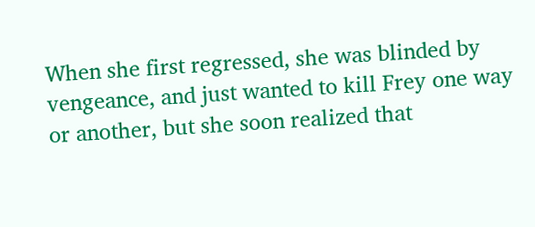When she first regressed, she was blinded by vengeance, and just wanted to kill Frey one way or another, but she soon realized that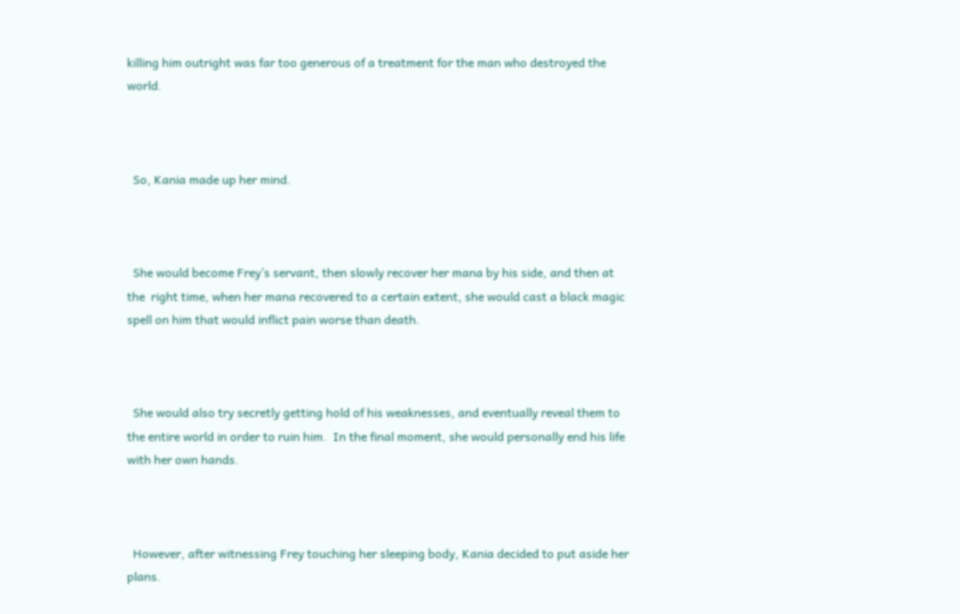killing him outright was far too generous of a treatment for the man who destroyed the world.



  So, Kania made up her mind.



  She would become Frey’s servant, then slowly recover her mana by his side, and then at the  right time, when her mana recovered to a certain extent, she would cast a black magic spell on him that would inflict pain worse than death.



  She would also try secretly getting hold of his weaknesses, and eventually reveal them to the entire world in order to ruin him.  In the final moment, she would personally end his life with her own hands.



  However, after witnessing Frey touching her sleeping body, Kania decided to put aside her plans.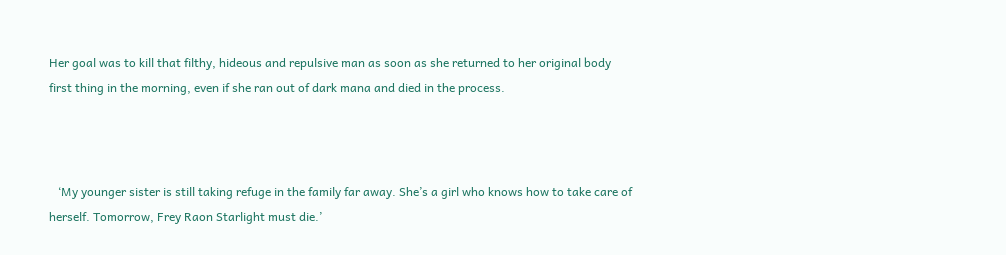Her goal was to kill that filthy, hideous and repulsive man as soon as she returned to her original body first thing in the morning, even if she ran out of dark mana and died in the process.



   ‘My younger sister is still taking refuge in the family far away. She’s a girl who knows how to take care of herself. Tomorrow, Frey Raon Starlight must die.’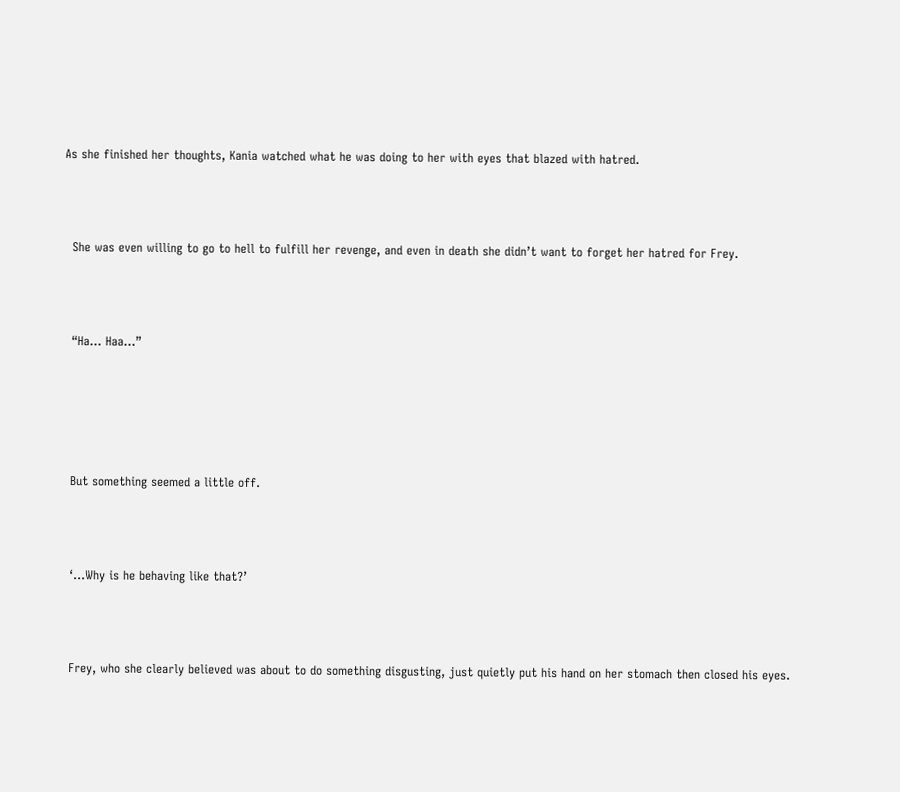As she finished her thoughts, Kania watched what he was doing to her with eyes that blazed with hatred.



  She was even willing to go to hell to fulfill her revenge, and even in death she didn’t want to forget her hatred for Frey.



  “Ha… Haa…”





  But something seemed a little off.



  ‘…Why is he behaving like that?’



  Frey, who she clearly believed was about to do something disgusting, just quietly put his hand on her stomach then closed his eyes.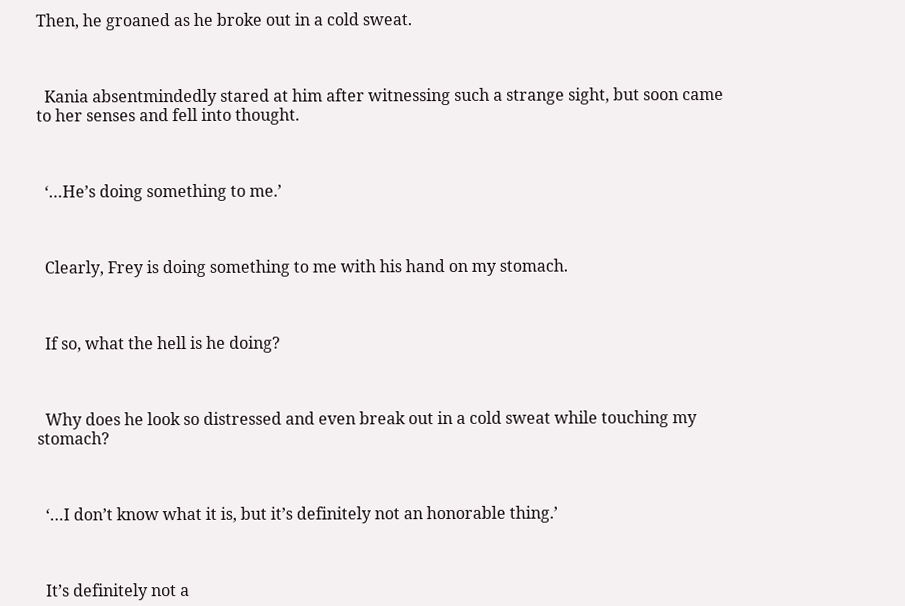Then, he groaned as he broke out in a cold sweat.



  Kania absentmindedly stared at him after witnessing such a strange sight, but soon came to her senses and fell into thought.



  ‘…He’s doing something to me.’



  Clearly, Frey is doing something to me with his hand on my stomach.



  If so, what the hell is he doing?



  Why does he look so distressed and even break out in a cold sweat while touching my stomach?



  ‘…I don’t know what it is, but it’s definitely not an honorable thing.’



  It’s definitely not a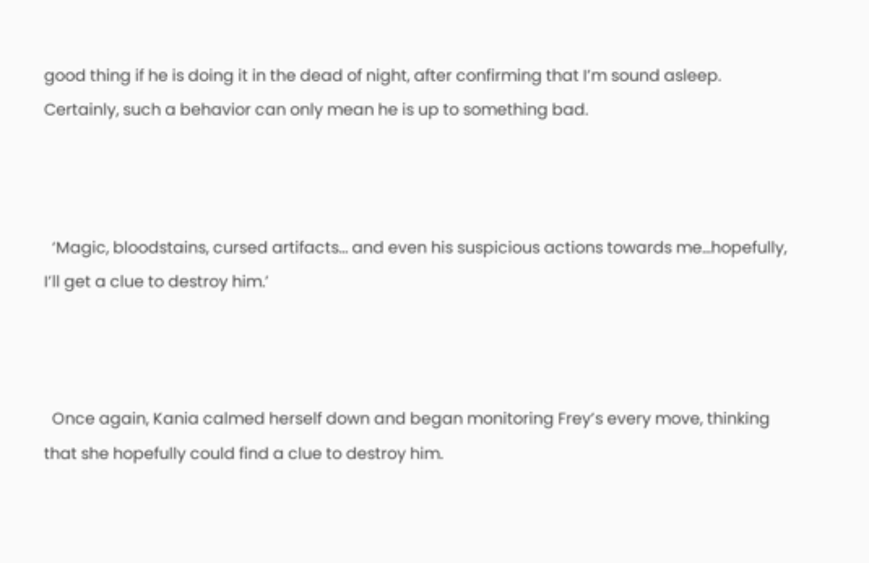good thing if he is doing it in the dead of night, after confirming that I’m sound asleep. Certainly, such a behavior can only mean he is up to something bad.



  ‘Magic, bloodstains, cursed artifacts… and even his suspicious actions towards me…hopefully, I’ll get a clue to destroy him.’



  Once again, Kania calmed herself down and began monitoring Frey’s every move, thinking that she hopefully could find a clue to destroy him.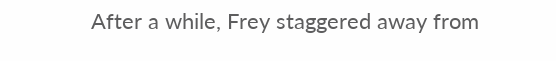After a while, Frey staggered away from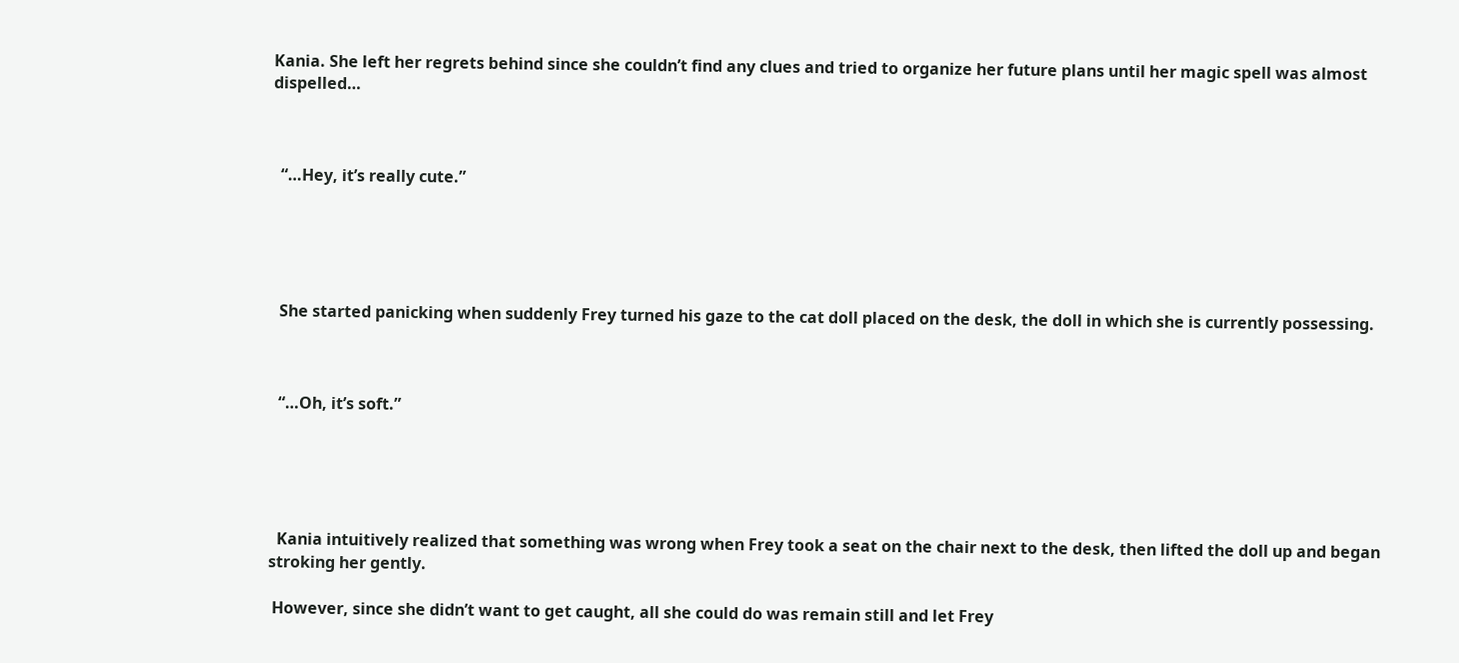Kania. She left her regrets behind since she couldn’t find any clues and tried to organize her future plans until her magic spell was almost dispelled…



  “…Hey, it’s really cute.”





  She started panicking when suddenly Frey turned his gaze to the cat doll placed on the desk, the doll in which she is currently possessing.



  “…Oh, it’s soft.”





  Kania intuitively realized that something was wrong when Frey took a seat on the chair next to the desk, then lifted the doll up and began stroking her gently.

 However, since she didn’t want to get caught, all she could do was remain still and let Frey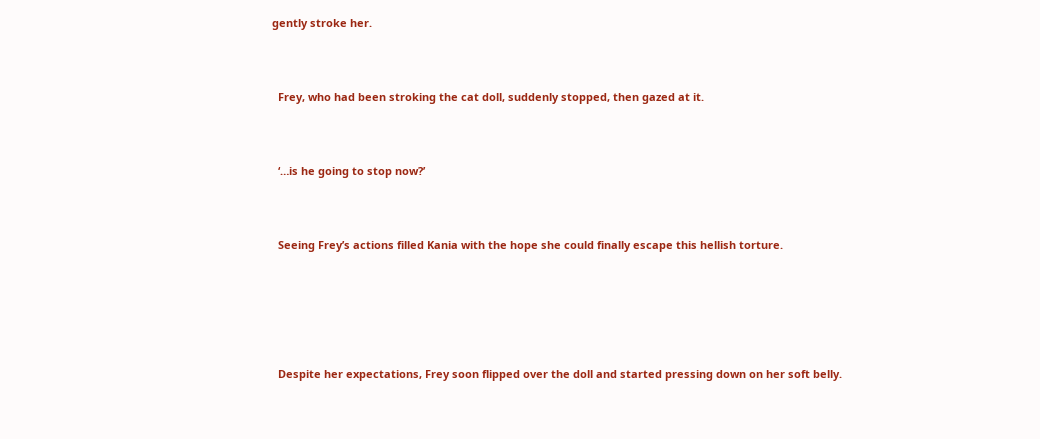gently stroke her.



  Frey, who had been stroking the cat doll, suddenly stopped, then gazed at it.



  ‘…is he going to stop now?’



  Seeing Frey’s actions filled Kania with the hope she could finally escape this hellish torture.






  Despite her expectations, Frey soon flipped over the doll and started pressing down on her soft belly.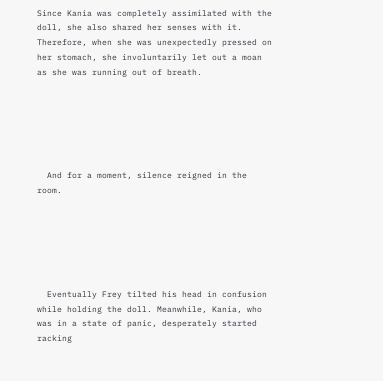Since Kania was completely assimilated with the doll, she also shared her senses with it. Therefore, when she was unexpectedly pressed on her stomach, she involuntarily let out a moan as she was running out of breath.






  And for a moment, silence reigned in the room.






  Eventually Frey tilted his head in confusion while holding the doll. Meanwhile, Kania, who was in a state of panic, desperately started racking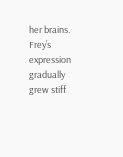her brains. Frey’s expression gradually grew stiff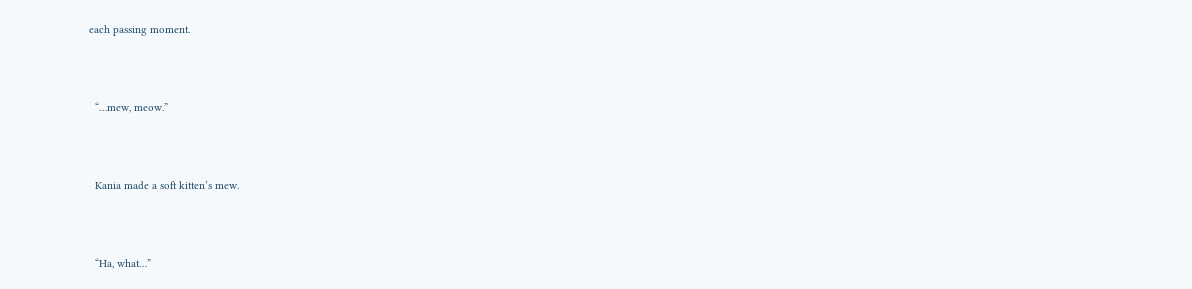each passing moment.



  “…mew, meow.”



  Kania made a soft kitten’s mew.



  “Ha, what…”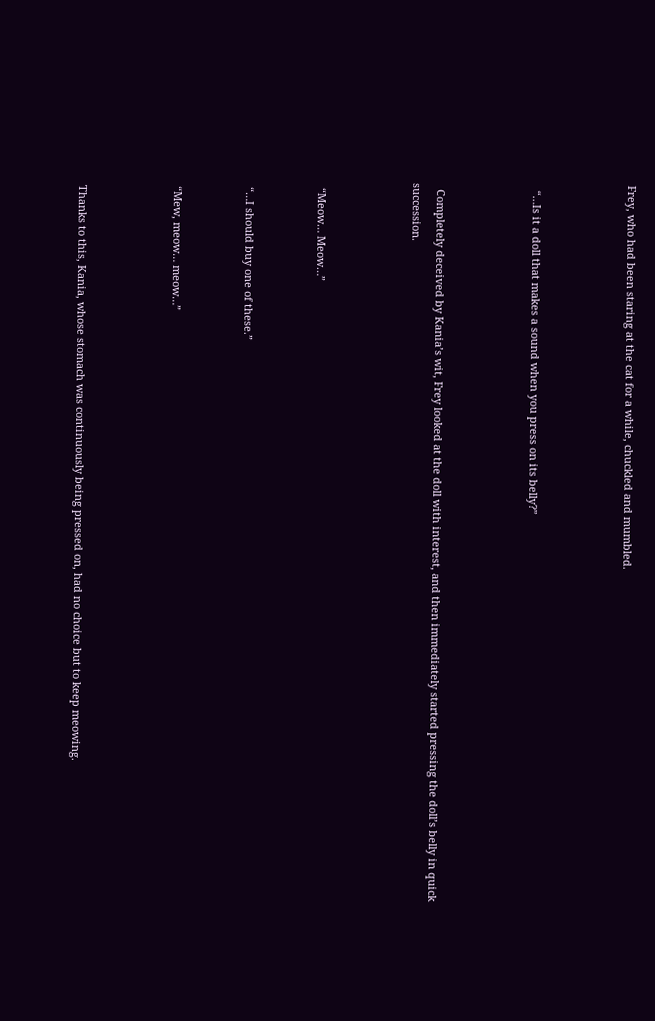Frey, who had been staring at the cat for a while, chuckled and mumbled.



  “…Is it a doll that makes a sound when you press on its belly?”



  Completely deceived by Kania’s wit, Frey looked at the doll with interest, and then immediately started pressing the doll’s belly in quick succession.



  “Meow… Meow…”


  “…I should buy one of these.”


  “Mew, meow… meow…”



  Thanks to this, Kania, whose stomach was continuously being pressed on, had no choice but to keep meowing.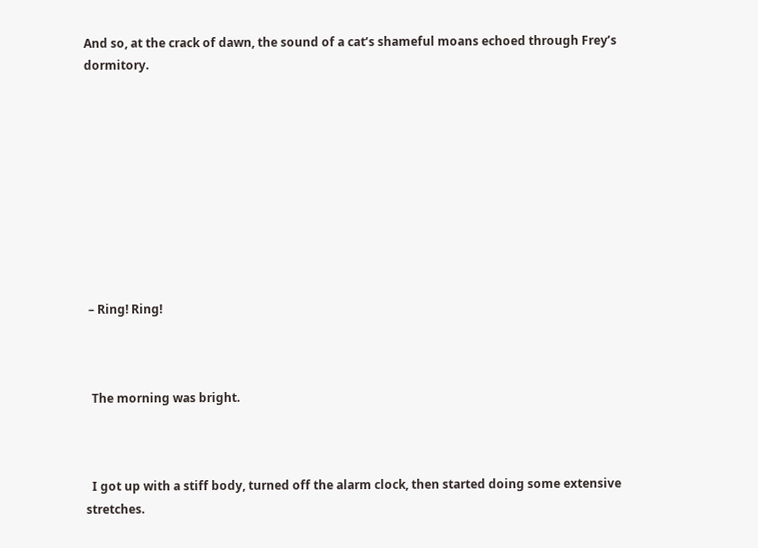And so, at the crack of dawn, the sound of a cat’s shameful moans echoed through Frey’s dormitory.










 – Ring! Ring!



  The morning was bright.



  I got up with a stiff body, turned off the alarm clock, then started doing some extensive stretches.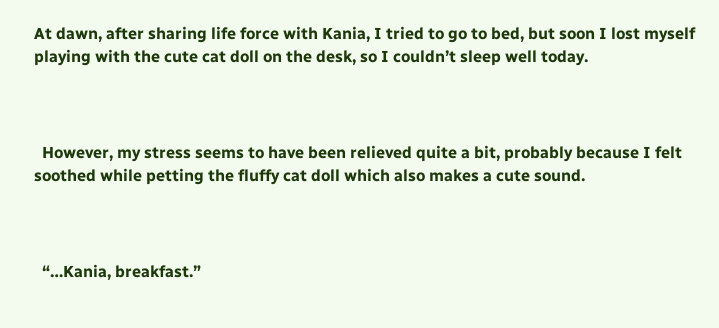At dawn, after sharing life force with Kania, I tried to go to bed, but soon I lost myself playing with the cute cat doll on the desk, so I couldn’t sleep well today.



  However, my stress seems to have been relieved quite a bit, probably because I felt soothed while petting the fluffy cat doll which also makes a cute sound.



  “…Kania, breakfast.”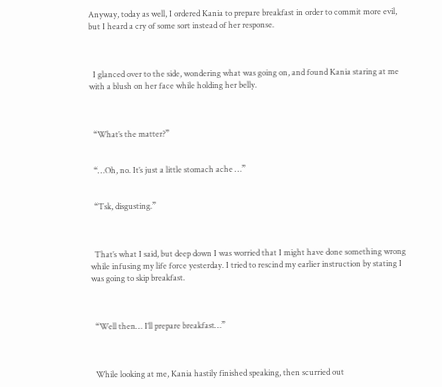Anyway, today as well, I ordered Kania to prepare breakfast in order to commit more evil, but I heard a cry of some sort instead of her response.



  I glanced over to the side, wondering what was going on, and found Kania staring at me with a blush on her face while holding her belly.



  “What’s the matter?”


  “…Oh, no. It’s just a little stomach ache …”


  “Tsk, disgusting.”



  That’s what I said, but deep down I was worried that I might have done something wrong while infusing my life force yesterday. I tried to rescind my earlier instruction by stating I was going to skip breakfast.



  “Well then… I’ll prepare breakfast…”



  While looking at me, Kania hastily finished speaking, then scurried out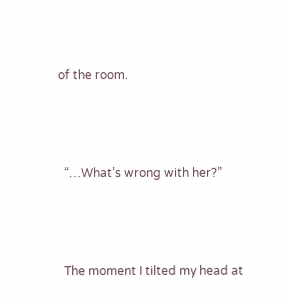of the room.



  “…What’s wrong with her?”



  The moment I tilted my head at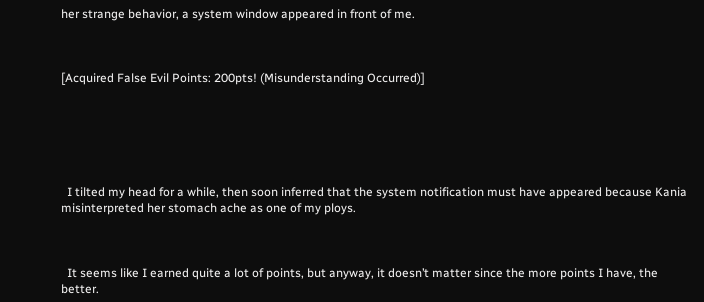her strange behavior, a system window appeared in front of me.



[Acquired False Evil Points: 200pts! (Misunderstanding Occurred)]






  I tilted my head for a while, then soon inferred that the system notification must have appeared because Kania misinterpreted her stomach ache as one of my ploys.



  It seems like I earned quite a lot of points, but anyway, it doesn’t matter since the more points I have, the better.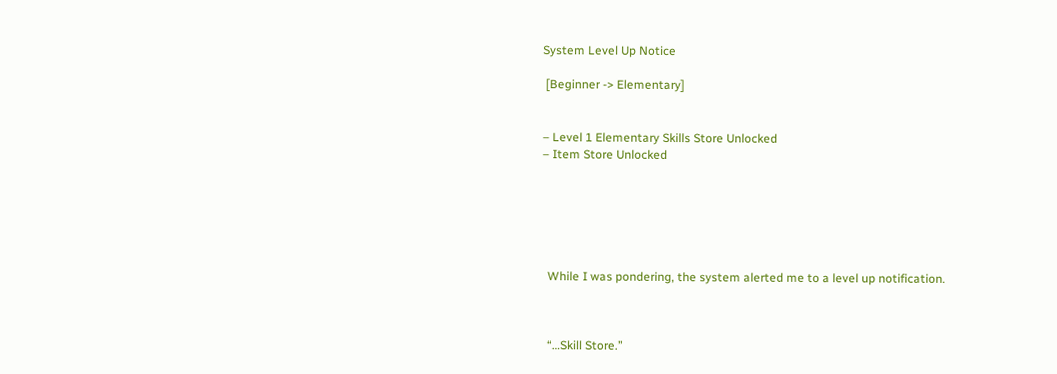System Level Up Notice

 [Beginner -> Elementary]


– Level 1 Elementary Skills Store Unlocked
– Item Store Unlocked






  While I was pondering, the system alerted me to a level up notification.



  “…Skill Store.”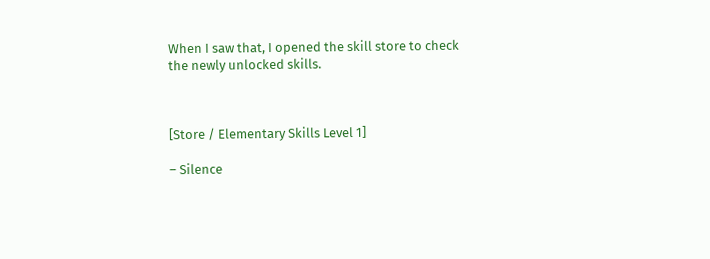When I saw that, I opened the skill store to check the newly unlocked skills.



[Store / Elementary Skills Level 1]

– Silence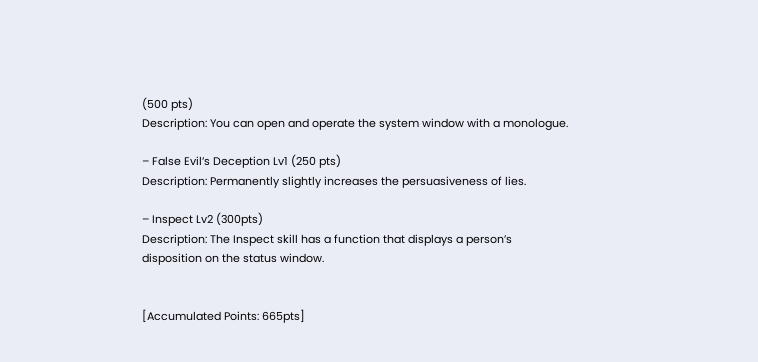(500 pts)
Description: You can open and operate the system window with a monologue.

– False Evil’s Deception Lv1 (250 pts)
Description: Permanently slightly increases the persuasiveness of lies.

– Inspect Lv2 (300pts)
Description: The Inspect skill has a function that displays a person’s disposition on the status window.


[Accumulated Points: 665pts]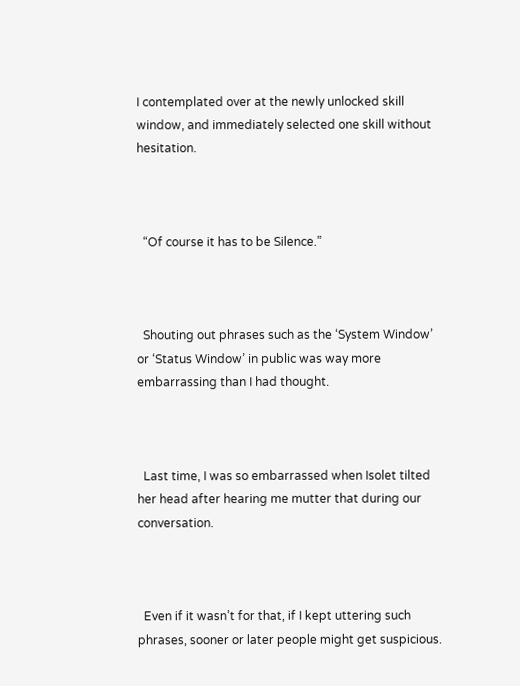I contemplated over at the newly unlocked skill window, and immediately selected one skill without hesitation.



  “Of course it has to be Silence.”



  Shouting out phrases such as the ‘System Window’ or ‘Status Window’ in public was way more embarrassing than I had thought.



  Last time, I was so embarrassed when Isolet tilted her head after hearing me mutter that during our conversation.



  Even if it wasn’t for that, if I kept uttering such phrases, sooner or later people might get suspicious.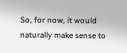So, for now, it would naturally make sense to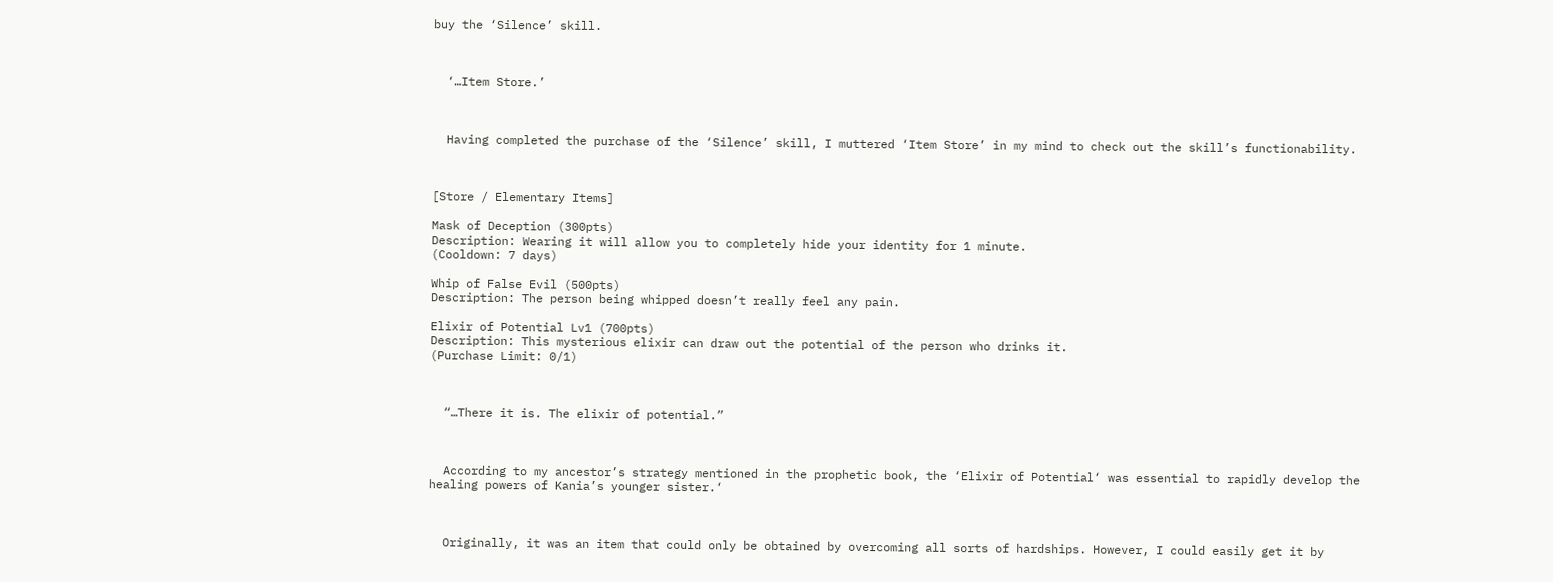buy the ‘Silence’ skill.



  ‘…Item Store.’



  Having completed the purchase of the ‘Silence’ skill, I muttered ‘Item Store’ in my mind to check out the skill’s functionability.



[Store / Elementary Items]

Mask of Deception (300pts)
Description: Wearing it will allow you to completely hide your identity for 1 minute.
(Cooldown: 7 days)

Whip of False Evil (500pts)
Description: The person being whipped doesn’t really feel any pain.

Elixir of Potential Lv1 (700pts)
Description: This mysterious elixir can draw out the potential of the person who drinks it.
(Purchase Limit: 0/1)



  “…There it is. The elixir of potential.”



  According to my ancestor’s strategy mentioned in the prophetic book, the ‘Elixir of Potential‘ was essential to rapidly develop the healing powers of Kania’s younger sister.‘



  Originally, it was an item that could only be obtained by overcoming all sorts of hardships. However, I could easily get it by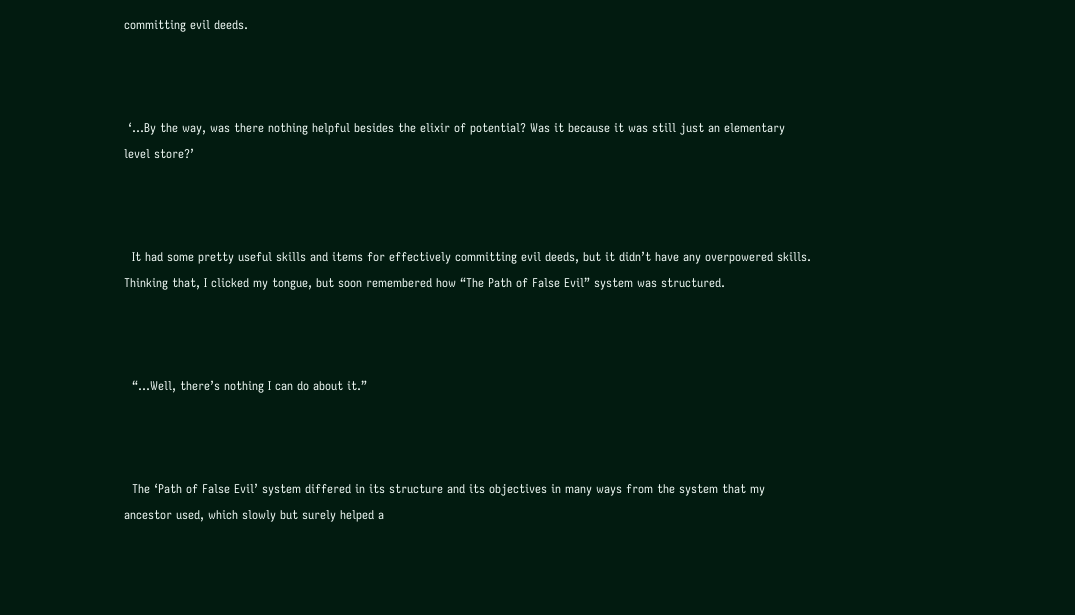committing evil deeds.



 ‘…By the way, was there nothing helpful besides the elixir of potential? Was it because it was still just an elementary level store?’



  It had some pretty useful skills and items for effectively committing evil deeds, but it didn’t have any overpowered skills. Thinking that, I clicked my tongue, but soon remembered how “The Path of False Evil” system was structured.



  “…Well, there’s nothing I can do about it.”



  The ‘Path of False Evil’ system differed in its structure and its objectives in many ways from the system that my ancestor used, which slowly but surely helped a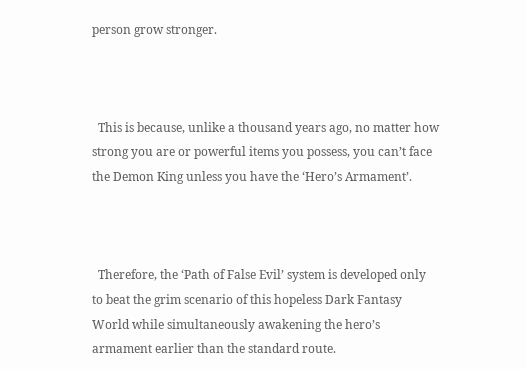person grow stronger.



  This is because, unlike a thousand years ago, no matter how strong you are or powerful items you possess, you can’t face the Demon King unless you have the ‘Hero’s Armament’.



  Therefore, the ‘Path of False Evil’ system is developed only to beat the grim scenario of this hopeless Dark Fantasy World while simultaneously awakening the hero’s armament earlier than the standard route.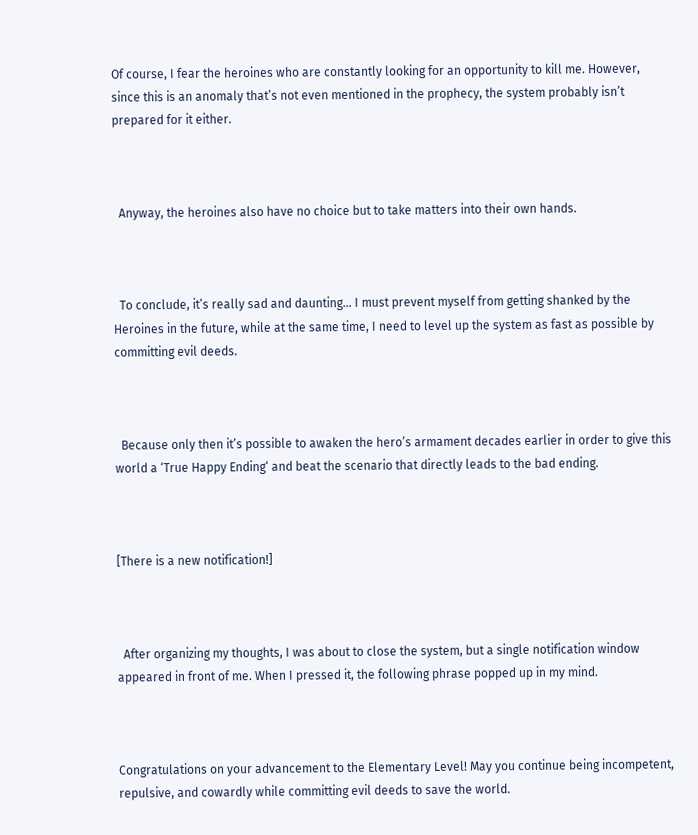Of course, I fear the heroines who are constantly looking for an opportunity to kill me. However, since this is an anomaly that’s not even mentioned in the prophecy, the system probably isn’t prepared for it either.



  Anyway, the heroines also have no choice but to take matters into their own hands.



  To conclude, it’s really sad and daunting… I must prevent myself from getting shanked by the Heroines in the future, while at the same time, I need to level up the system as fast as possible by committing evil deeds.



  Because only then it’s possible to awaken the hero’s armament decades earlier in order to give this world a ‘True Happy Ending‘ and beat the scenario that directly leads to the bad ending.



[There is a new notification!]



  After organizing my thoughts, I was about to close the system, but a single notification window appeared in front of me. When I pressed it, the following phrase popped up in my mind.



Congratulations on your advancement to the Elementary Level! May you continue being incompetent, repulsive, and cowardly while committing evil deeds to save the world.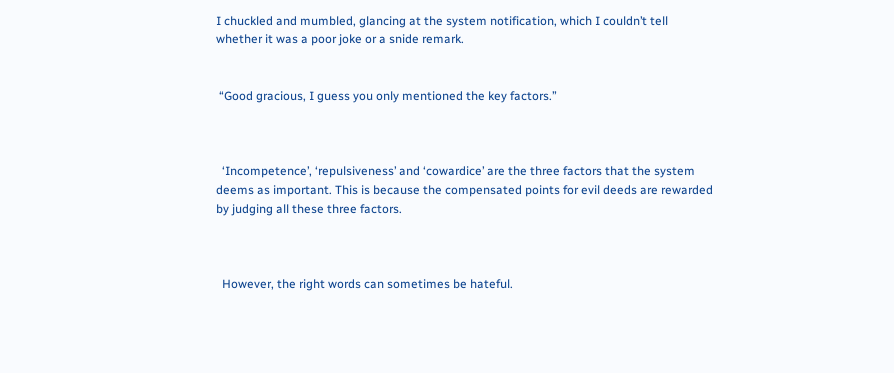I chuckled and mumbled, glancing at the system notification, which I couldn’t tell whether it was a poor joke or a snide remark.


 “Good gracious, I guess you only mentioned the key factors.”



  ‘Incompetence’, ‘repulsiveness’ and ‘cowardice’ are the three factors that the system deems as important. This is because the compensated points for evil deeds are rewarded by judging all these three factors.



  However, the right words can sometimes be hateful.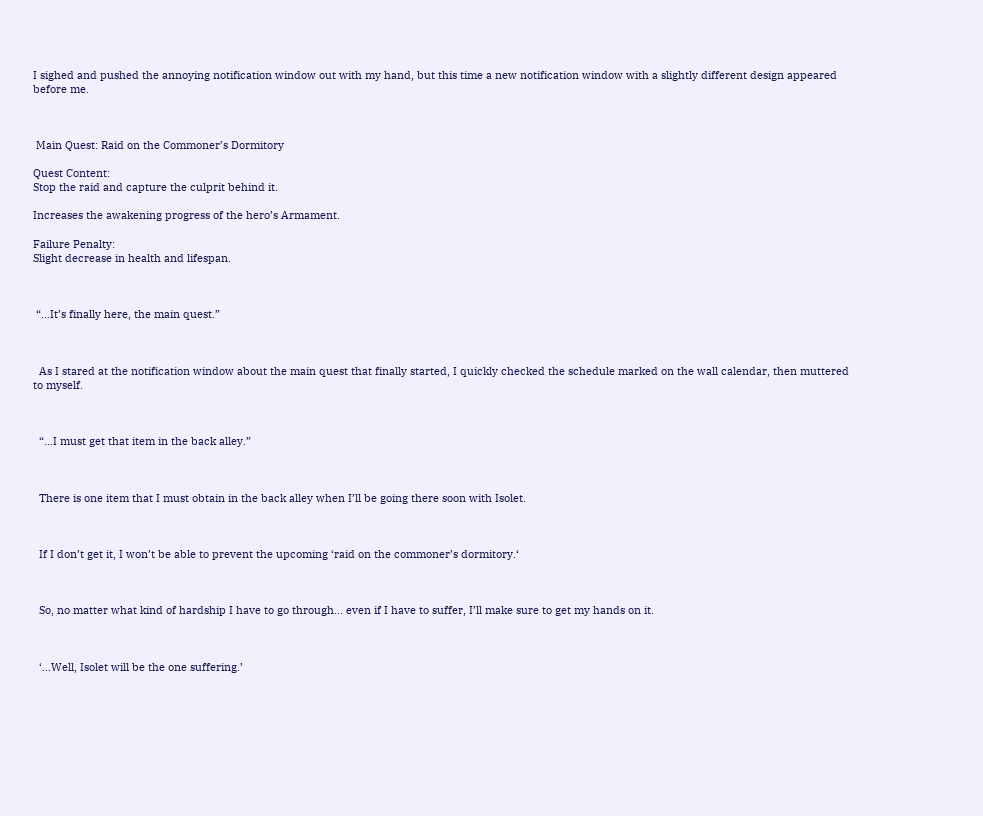I sighed and pushed the annoying notification window out with my hand, but this time a new notification window with a slightly different design appeared before me.



 Main Quest: Raid on the Commoner’s Dormitory

Quest Content:
Stop the raid and capture the culprit behind it.

Increases the awakening progress of the hero’s Armament.

Failure Penalty:
Slight decrease in health and lifespan.



 “…It’s finally here, the main quest.”



  As I stared at the notification window about the main quest that finally started, I quickly checked the schedule marked on the wall calendar, then muttered to myself.



  “…I must get that item in the back alley.”



  There is one item that I must obtain in the back alley when I’ll be going there soon with Isolet.



  If I don’t get it, I won’t be able to prevent the upcoming ‘raid on the commoner’s dormitory.‘



  So, no matter what kind of hardship I have to go through… even if I have to suffer, I’ll make sure to get my hands on it.



  ‘…Well, Isolet will be the one suffering.’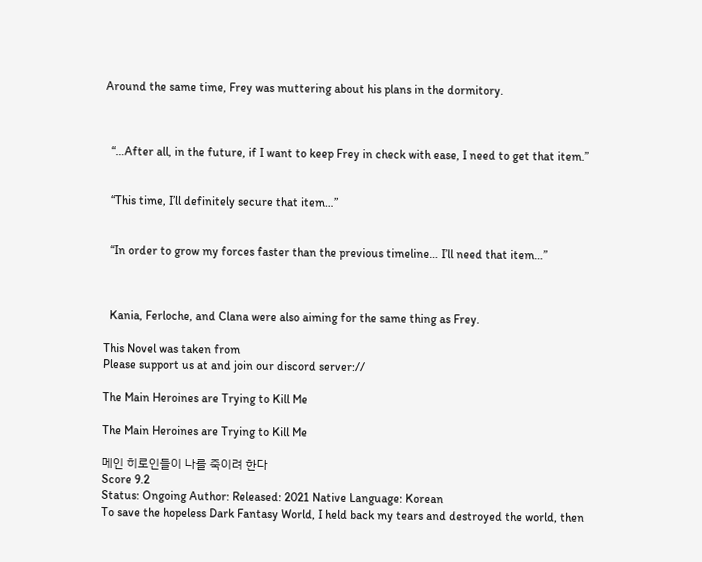Around the same time, Frey was muttering about his plans in the dormitory.



  “…After all, in the future, if I want to keep Frey in check with ease, I need to get that item.”


  “This time, I’ll definitely secure that item…”


  “In order to grow my forces faster than the previous timeline… I’ll need that item…”



  Kania, Ferloche, and Clana were also aiming for the same thing as Frey.

This Novel was taken from
Please support us at and join our discord server://

The Main Heroines are Trying to Kill Me

The Main Heroines are Trying to Kill Me

메인 히로인들이 나를 죽이려 한다
Score 9.2
Status: Ongoing Author: Released: 2021 Native Language: Korean
To save the hopeless Dark Fantasy World, I held back my tears and destroyed the world, then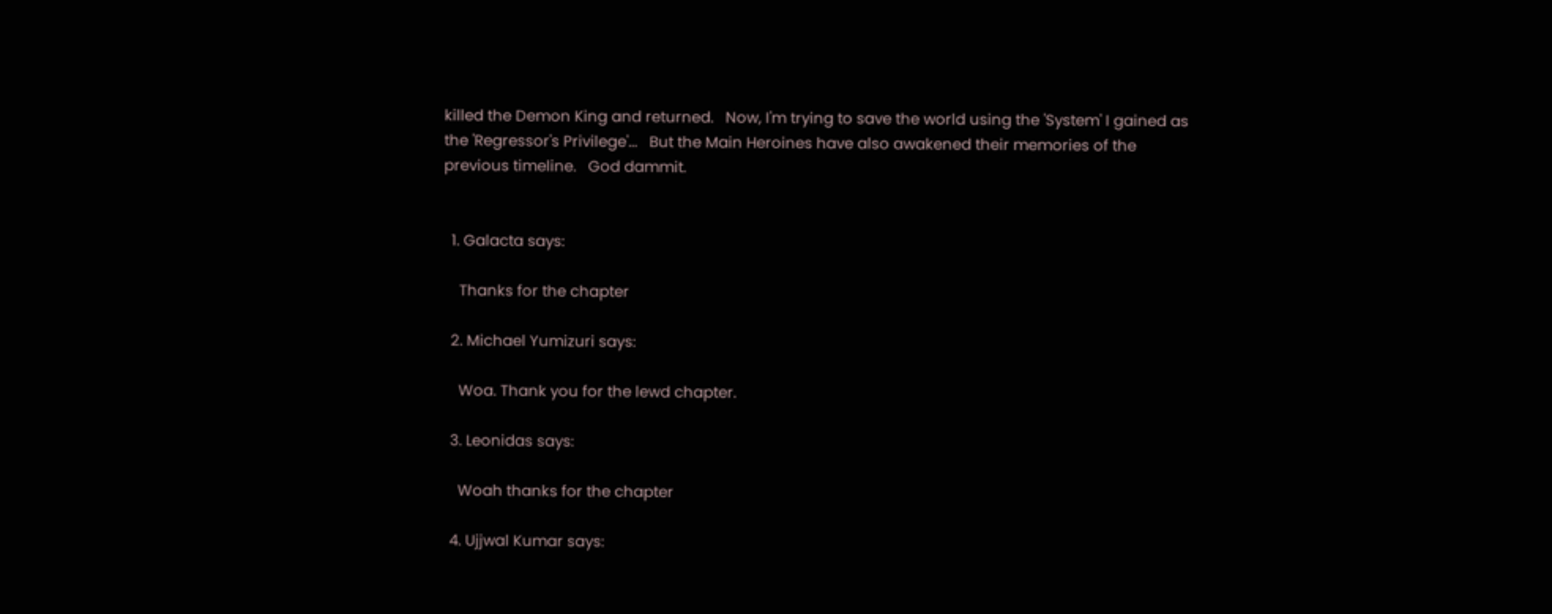killed the Demon King and returned.   Now, I'm trying to save the world using the 'System' I gained as the 'Regressor's Privilege'...   But the Main Heroines have also awakened their memories of the previous timeline.   God dammit.


  1. Galacta says:

    Thanks for the chapter

  2. Michael Yumizuri says:

    Woa. Thank you for the lewd chapter.

  3. Leonidas says:

    Woah thanks for the chapter

  4. Ujjwal Kumar says: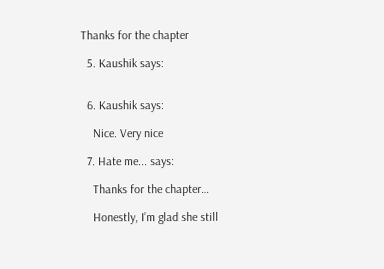Thanks for the chapter

  5. Kaushik says:


  6. Kaushik says:

    Nice. Very nice

  7. Hate me... says:

    Thanks for the chapter…

    Honestly, I’m glad she still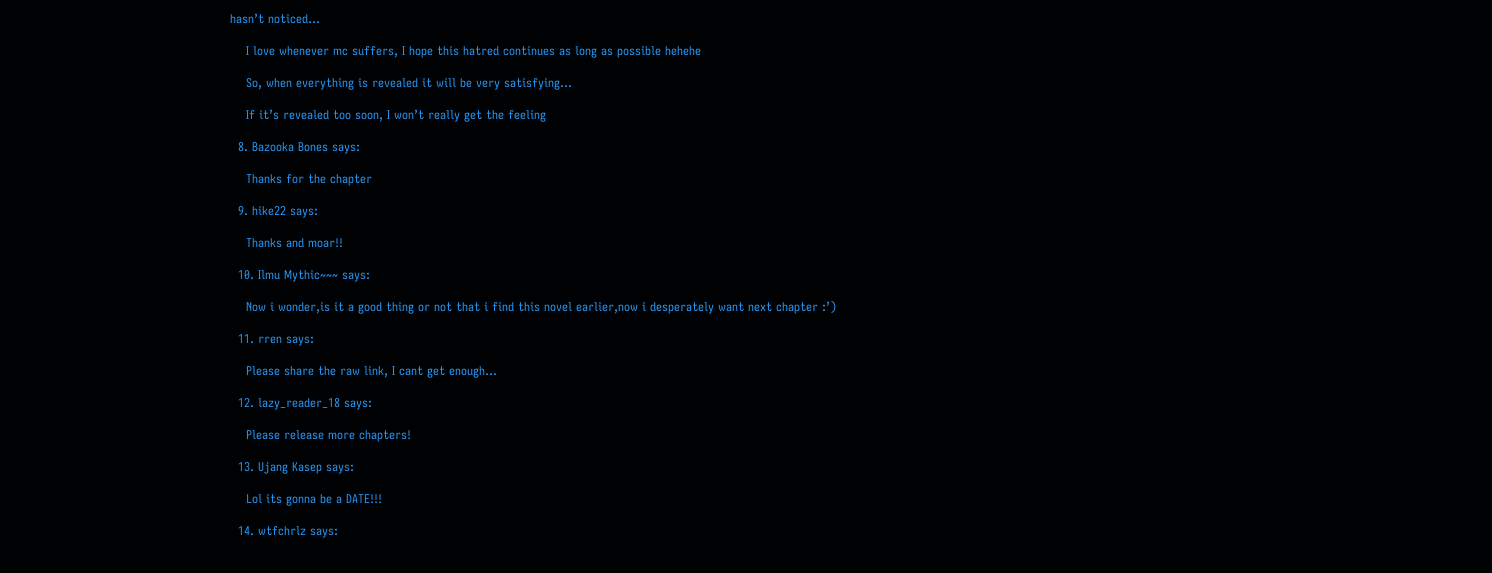hasn’t noticed…

    I love whenever mc suffers, I hope this hatred continues as long as possible hehehe

    So, when everything is revealed it will be very satisfying…

    If it’s revealed too soon, I won’t really get the feeling

  8. Bazooka Bones says:

    Thanks for the chapter

  9. hike22 says:

    Thanks and moar!!

  10. Ilmu Mythic~~~ says:

    Now i wonder,is it a good thing or not that i find this novel earlier,now i desperately want next chapter :’)

  11. rren says:

    Please share the raw link, I cant get enough…

  12. lazy_reader_18 says:

    Please release more chapters!

  13. Ujang Kasep says:

    Lol its gonna be a DATE!!!

  14. wtfchrlz says: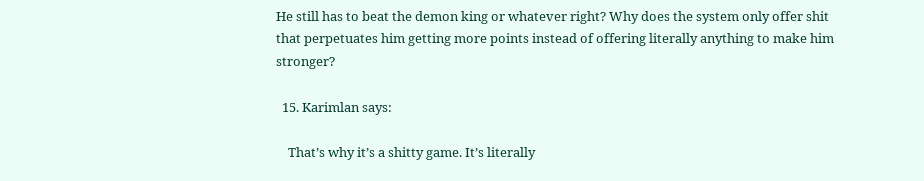He still has to beat the demon king or whatever right? Why does the system only offer shit that perpetuates him getting more points instead of offering literally anything to make him stronger?

  15. Karimlan says:

    That’s why it’s a shitty game. It’s literally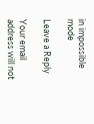in impossible mode

Leave a Reply

Your email address will not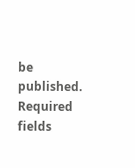be published. Required fields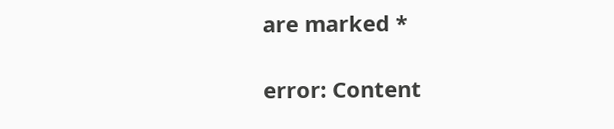are marked *

error: Content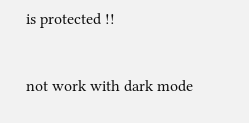is protected !!


not work with dark mode